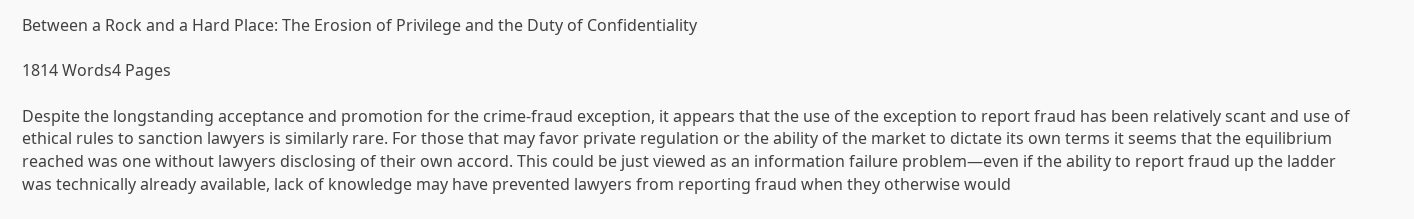Between a Rock and a Hard Place: The Erosion of Privilege and the Duty of Confidentiality

1814 Words4 Pages

Despite the longstanding acceptance and promotion for the crime-fraud exception, it appears that the use of the exception to report fraud has been relatively scant and use of ethical rules to sanction lawyers is similarly rare. For those that may favor private regulation or the ability of the market to dictate its own terms it seems that the equilibrium reached was one without lawyers disclosing of their own accord. This could be just viewed as an information failure problem—even if the ability to report fraud up the ladder was technically already available, lack of knowledge may have prevented lawyers from reporting fraud when they otherwise would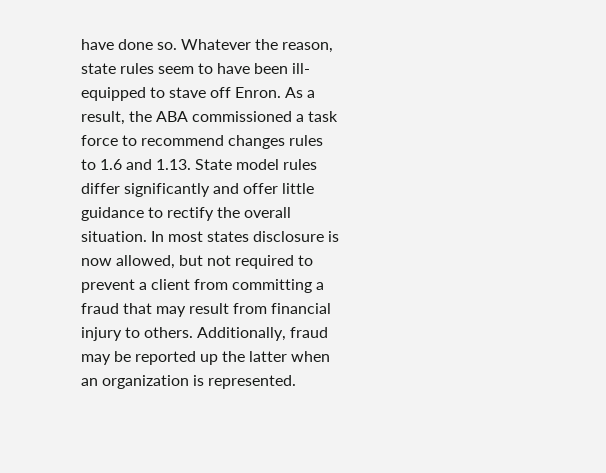have done so. Whatever the reason, state rules seem to have been ill-equipped to stave off Enron. As a result, the ABA commissioned a task force to recommend changes rules to 1.6 and 1.13. State model rules differ significantly and offer little guidance to rectify the overall situation. In most states disclosure is now allowed, but not required to prevent a client from committing a fraud that may result from financial injury to others. Additionally, fraud may be reported up the latter when an organization is represented.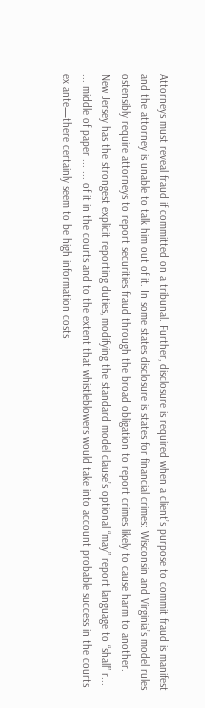Attorneys must reveal fraud if committed on a tribunal. Further, disclosure is required when a client’s purpose to commit fraud is manifest and the attorney is unable to talk him out of it. In some states disclosure is states for financial crimes: Wisconsin and Virginia’s model rules ostensibly require attorneys to report securities fraud through the broad obligation to report crimes likely to cause harm to another. New Jersey has the strongest explicit reporting duties, modifying the standard model clause’s optional “may” report language to “shall” r... ... middle of paper ... ... of it in the courts and to the extent that whistleblowers would take into account probable success in the courts ex ante—there certainly seem to be high information costs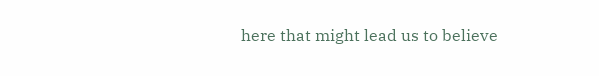here that might lead us to believe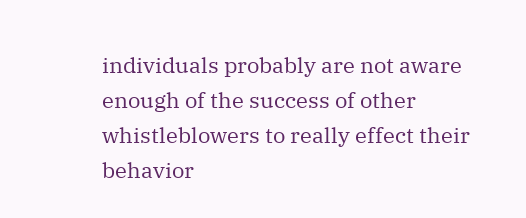individuals probably are not aware enough of the success of other whistleblowers to really effect their behavior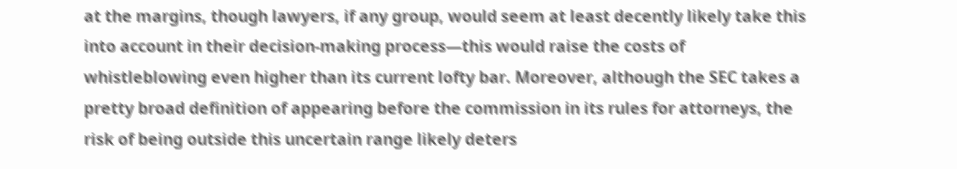at the margins, though lawyers, if any group, would seem at least decently likely take this into account in their decision-making process—this would raise the costs of whistleblowing even higher than its current lofty bar. Moreover, although the SEC takes a pretty broad definition of appearing before the commission in its rules for attorneys, the risk of being outside this uncertain range likely deters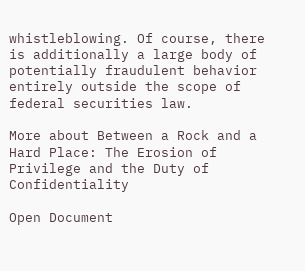whistleblowing. Of course, there is additionally a large body of potentially fraudulent behavior entirely outside the scope of federal securities law.

More about Between a Rock and a Hard Place: The Erosion of Privilege and the Duty of Confidentiality

Open Document